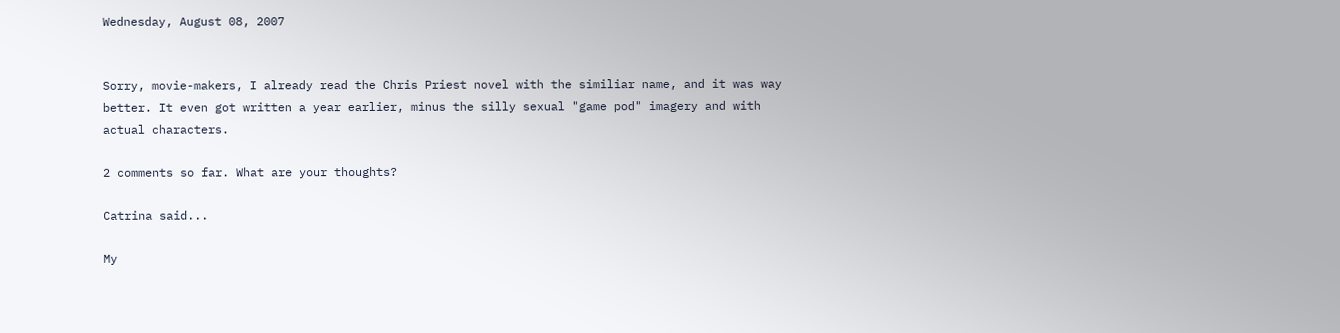Wednesday, August 08, 2007


Sorry, movie-makers, I already read the Chris Priest novel with the similiar name, and it was way better. It even got written a year earlier, minus the silly sexual "game pod" imagery and with actual characters.

2 comments so far. What are your thoughts?

Catrina said...

My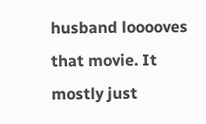husband looooves that movie. It mostly just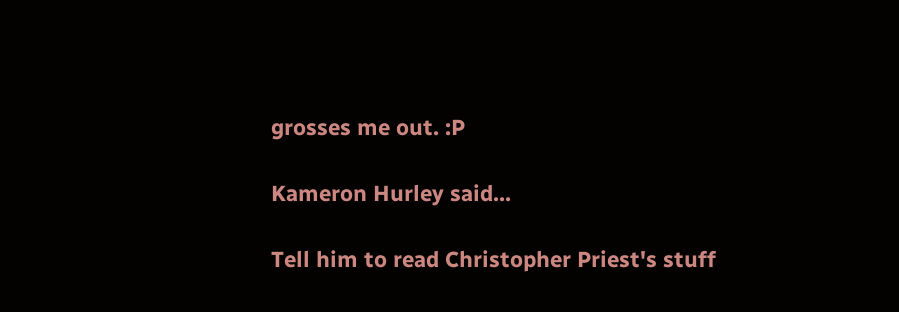grosses me out. :P

Kameron Hurley said...

Tell him to read Christopher Priest's stuff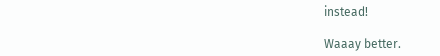instead!

Waaay better.